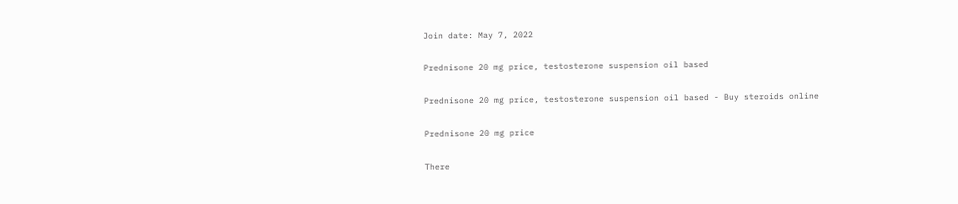Join date: May 7, 2022

Prednisone 20 mg price, testosterone suspension oil based

Prednisone 20 mg price, testosterone suspension oil based - Buy steroids online

Prednisone 20 mg price

There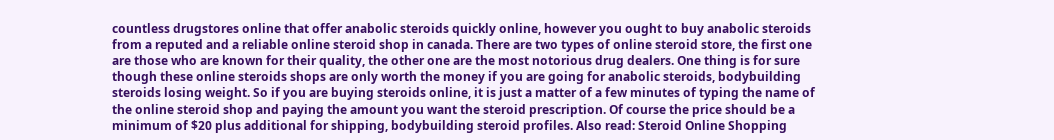countless drugstores online that offer anabolic steroids quickly online, however you ought to buy anabolic steroids from a reputed and a reliable online steroid shop in canada. There are two types of online steroid store, the first one are those who are known for their quality, the other one are the most notorious drug dealers. One thing is for sure though these online steroids shops are only worth the money if you are going for anabolic steroids, bodybuilding steroids losing weight. So if you are buying steroids online, it is just a matter of a few minutes of typing the name of the online steroid shop and paying the amount you want the steroid prescription. Of course the price should be a minimum of $20 plus additional for shipping, bodybuilding steroid profiles. Also read: Steroid Online Shopping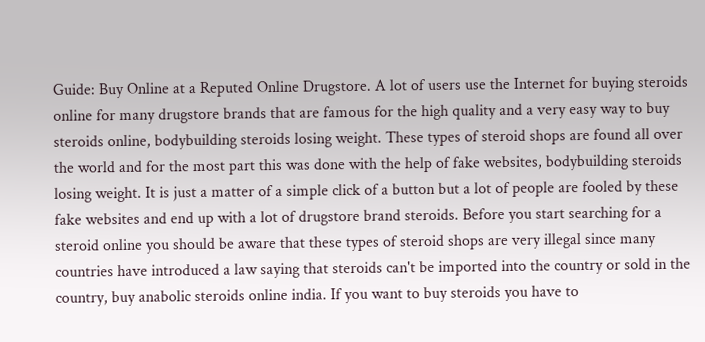Guide: Buy Online at a Reputed Online Drugstore. A lot of users use the Internet for buying steroids online for many drugstore brands that are famous for the high quality and a very easy way to buy steroids online, bodybuilding steroids losing weight. These types of steroid shops are found all over the world and for the most part this was done with the help of fake websites, bodybuilding steroids losing weight. It is just a matter of a simple click of a button but a lot of people are fooled by these fake websites and end up with a lot of drugstore brand steroids. Before you start searching for a steroid online you should be aware that these types of steroid shops are very illegal since many countries have introduced a law saying that steroids can't be imported into the country or sold in the country, buy anabolic steroids online india. If you want to buy steroids you have to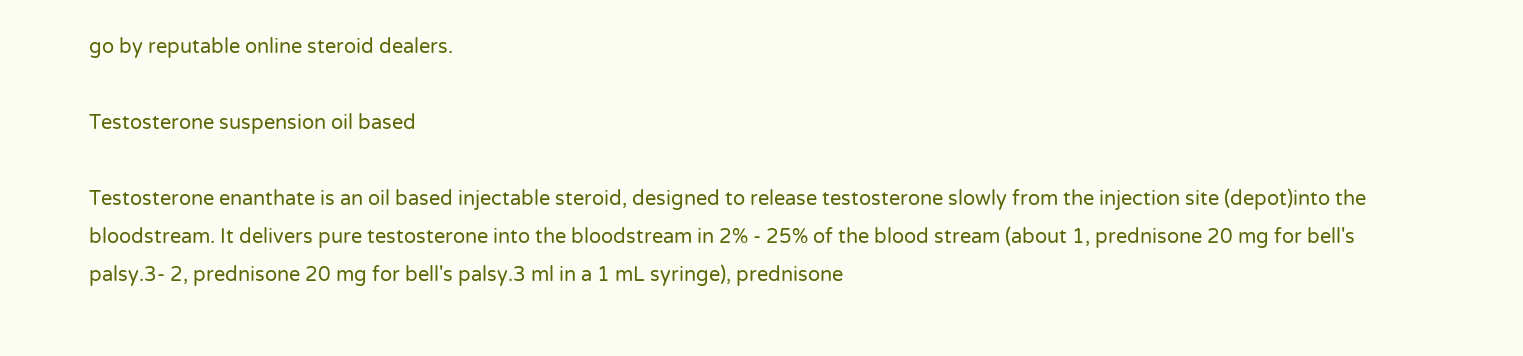go by reputable online steroid dealers.

Testosterone suspension oil based

Testosterone enanthate is an oil based injectable steroid, designed to release testosterone slowly from the injection site (depot)into the bloodstream. It delivers pure testosterone into the bloodstream in 2% - 25% of the blood stream (about 1, prednisone 20 mg for bell's palsy.3- 2, prednisone 20 mg for bell's palsy.3 ml in a 1 mL syringe), prednisone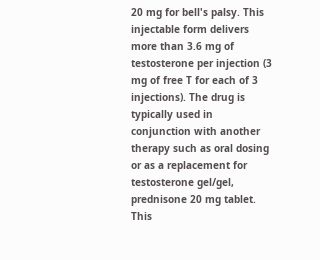20 mg for bell's palsy. This injectable form delivers more than 3.6 mg of testosterone per injection (3 mg of free T for each of 3 injections). The drug is typically used in conjunction with another therapy such as oral dosing or as a replacement for testosterone gel/gel, prednisone 20 mg tablet. This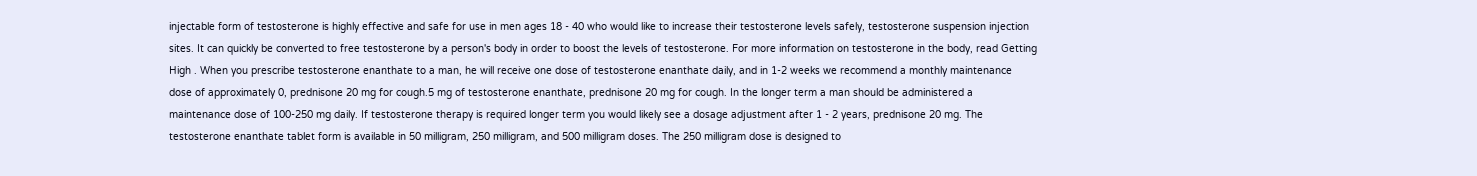injectable form of testosterone is highly effective and safe for use in men ages 18 - 40 who would like to increase their testosterone levels safely, testosterone suspension injection sites. It can quickly be converted to free testosterone by a person's body in order to boost the levels of testosterone. For more information on testosterone in the body, read Getting High . When you prescribe testosterone enanthate to a man, he will receive one dose of testosterone enanthate daily, and in 1-2 weeks we recommend a monthly maintenance dose of approximately 0, prednisone 20 mg for cough.5 mg of testosterone enanthate, prednisone 20 mg for cough. In the longer term a man should be administered a maintenance dose of 100-250 mg daily. If testosterone therapy is required longer term you would likely see a dosage adjustment after 1 - 2 years, prednisone 20 mg. The testosterone enanthate tablet form is available in 50 milligram, 250 milligram, and 500 milligram doses. The 250 milligram dose is designed to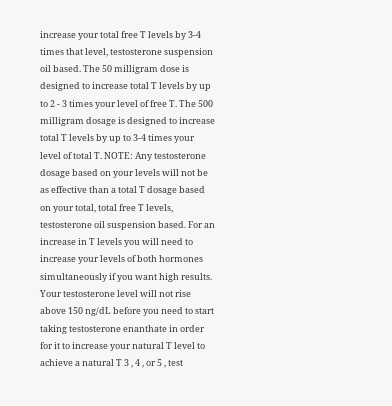increase your total free T levels by 3-4 times that level, testosterone suspension oil based. The 50 milligram dose is designed to increase total T levels by up to 2 - 3 times your level of free T. The 500 milligram dosage is designed to increase total T levels by up to 3-4 times your level of total T. NOTE: Any testosterone dosage based on your levels will not be as effective than a total T dosage based on your total, total free T levels, testosterone oil suspension based. For an increase in T levels you will need to increase your levels of both hormones simultaneously if you want high results. Your testosterone level will not rise above 150 ng/dL before you need to start taking testosterone enanthate in order for it to increase your natural T level to achieve a natural T 3 , 4 , or 5 , test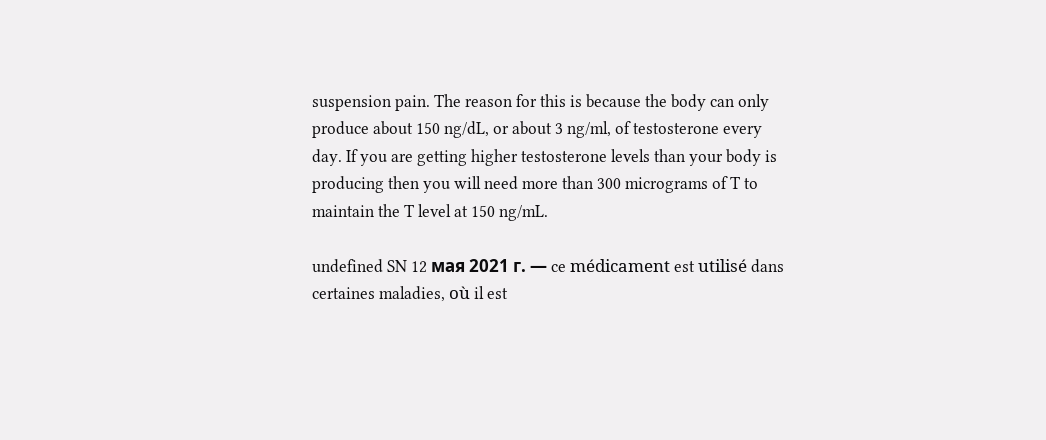suspension pain. The reason for this is because the body can only produce about 150 ng/dL, or about 3 ng/ml, of testosterone every day. If you are getting higher testosterone levels than your body is producing then you will need more than 300 micrograms of T to maintain the T level at 150 ng/mL.

undefined SN 12 мая 2021 г. — ce médicament est utilisé dans certaines maladies, où il est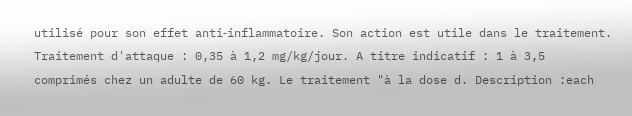utilisé pour son effet anti‑inflammatoire. Son action est utile dans le traitement. Traitement d'attaque : 0,35 à 1,2 mg/kg/jour. A titre indicatif : 1 à 3,5 comprimés chez un adulte de 60 kg. Le traitement "à la dose d. Description :each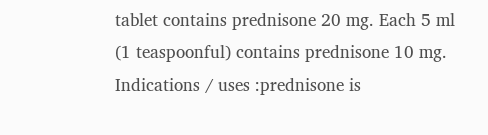tablet contains prednisone 20 mg. Each 5 ml (1 teaspoonful) contains prednisone 10 mg. Indications / uses :prednisone is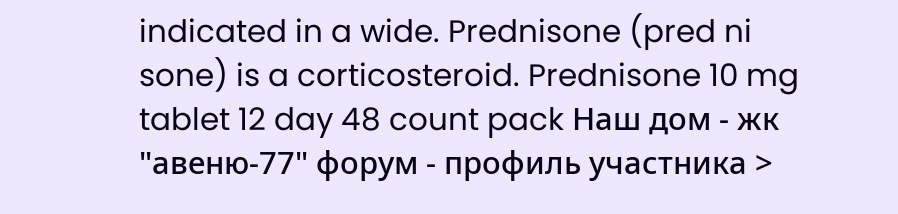indicated in a wide. Prednisone (pred ni sone) is a corticosteroid. Prednisone 10 mg tablet 12 day 48 count pack Наш дом - жк "авеню-77" форум - профиль участника >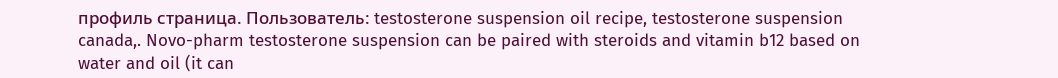профиль страница. Пользователь: testosterone suspension oil recipe, testosterone suspension canada,. Novo-pharm testosterone suspension can be paired with steroids and vitamin b12 based on water and oil (it can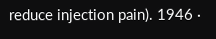reduce injection pain). 1946 ·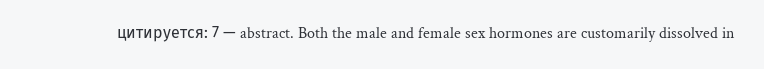цитируется: 7 — abstract. Both the male and female sex hormones are customarily dissolved in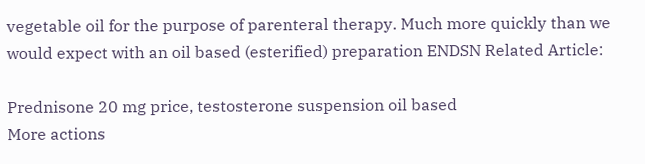vegetable oil for the purpose of parenteral therapy. Much more quickly than we would expect with an oil based (esterified) preparation ENDSN Related Article:

Prednisone 20 mg price, testosterone suspension oil based
More actions